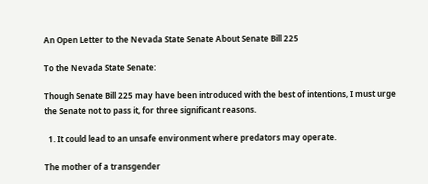An Open Letter to the Nevada State Senate About Senate Bill 225

To the Nevada State Senate:

Though Senate Bill 225 may have been introduced with the best of intentions, I must urge the Senate not to pass it, for three significant reasons.

  1. It could lead to an unsafe environment where predators may operate.

The mother of a transgender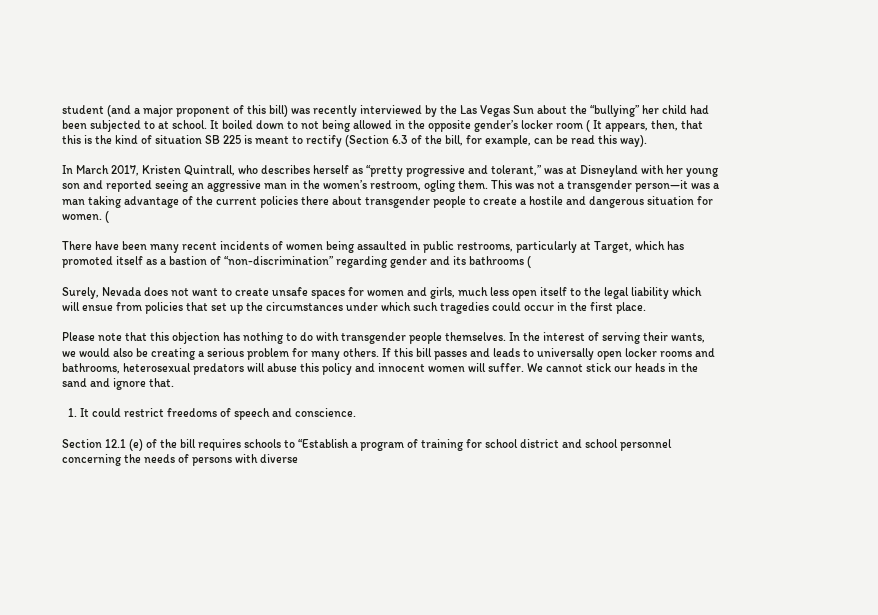student (and a major proponent of this bill) was recently interviewed by the Las Vegas Sun about the “bullying” her child had been subjected to at school. It boiled down to not being allowed in the opposite gender’s locker room ( It appears, then, that this is the kind of situation SB 225 is meant to rectify (Section 6.3 of the bill, for example, can be read this way).

In March 2017, Kristen Quintrall, who describes herself as “pretty progressive and tolerant,” was at Disneyland with her young son and reported seeing an aggressive man in the women’s restroom, ogling them. This was not a transgender person—it was a man taking advantage of the current policies there about transgender people to create a hostile and dangerous situation for women. (

There have been many recent incidents of women being assaulted in public restrooms, particularly at Target, which has promoted itself as a bastion of “non-discrimination” regarding gender and its bathrooms (

Surely, Nevada does not want to create unsafe spaces for women and girls, much less open itself to the legal liability which will ensue from policies that set up the circumstances under which such tragedies could occur in the first place.

Please note that this objection has nothing to do with transgender people themselves. In the interest of serving their wants, we would also be creating a serious problem for many others. If this bill passes and leads to universally open locker rooms and bathrooms, heterosexual predators will abuse this policy and innocent women will suffer. We cannot stick our heads in the sand and ignore that.

  1. It could restrict freedoms of speech and conscience.

Section 12.1 (e) of the bill requires schools to “Establish a program of training for school district and school personnel concerning the needs of persons with diverse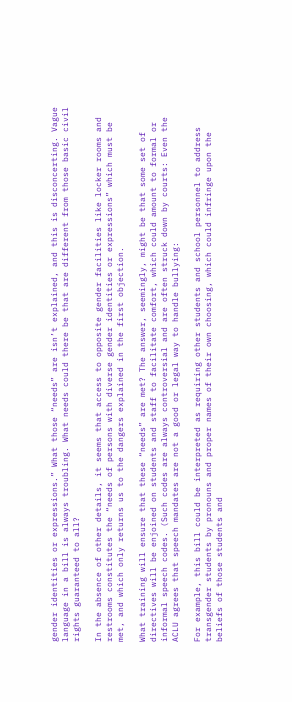gender identities or expressions.” What those “needs” are isn’t explained, and this is disconcerting. Vague language in a bill is always troubling. What needs could there be that are different from those basic civil rights guaranteed to all?

In the absence of other details, it seems that access to opposite gender facilities like locker rooms and restrooms constitutes the “needs of persons with diverse gender identities or expressions” which must be met, and which only returns us to the dangers explained in the first objection.

What training will ensure that these “needs” are met? The answer, seemingly, might be that some set of directives will be enjoined on students and staff to facilitate comfort, which could amount to formal or informal speech codes. (Such codes are always controversial and are often struck down by courts: Even the ACLU agrees that speech mandates are not a good or legal way to handle bullying:

For example, this bill could be interpreted as requiring other students and school personnel to address transgender students by pronouns and proper names of their own choosing, which could infringe upon the beliefs of those students and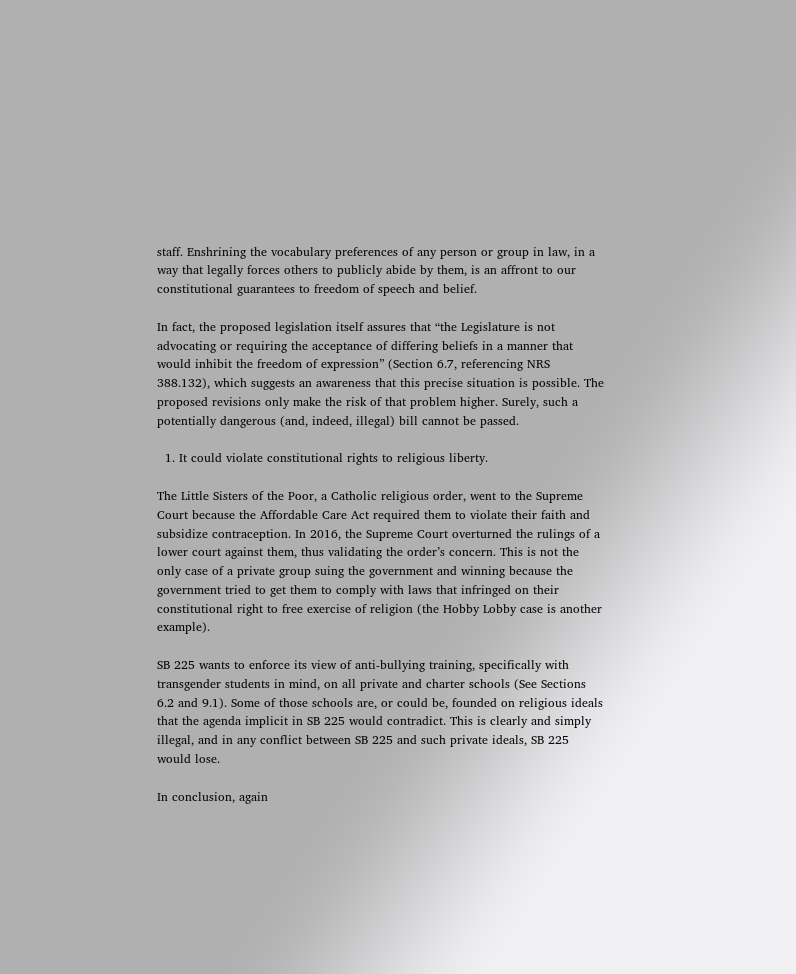staff. Enshrining the vocabulary preferences of any person or group in law, in a way that legally forces others to publicly abide by them, is an affront to our constitutional guarantees to freedom of speech and belief.

In fact, the proposed legislation itself assures that “the Legislature is not advocating or requiring the acceptance of differing beliefs in a manner that would inhibit the freedom of expression” (Section 6.7, referencing NRS 388.132), which suggests an awareness that this precise situation is possible. The proposed revisions only make the risk of that problem higher. Surely, such a potentially dangerous (and, indeed, illegal) bill cannot be passed.

  1. It could violate constitutional rights to religious liberty.

The Little Sisters of the Poor, a Catholic religious order, went to the Supreme Court because the Affordable Care Act required them to violate their faith and subsidize contraception. In 2016, the Supreme Court overturned the rulings of a lower court against them, thus validating the order’s concern. This is not the only case of a private group suing the government and winning because the government tried to get them to comply with laws that infringed on their constitutional right to free exercise of religion (the Hobby Lobby case is another example).

SB 225 wants to enforce its view of anti-bullying training, specifically with transgender students in mind, on all private and charter schools (See Sections 6.2 and 9.1). Some of those schools are, or could be, founded on religious ideals that the agenda implicit in SB 225 would contradict. This is clearly and simply illegal, and in any conflict between SB 225 and such private ideals, SB 225 would lose.

In conclusion, again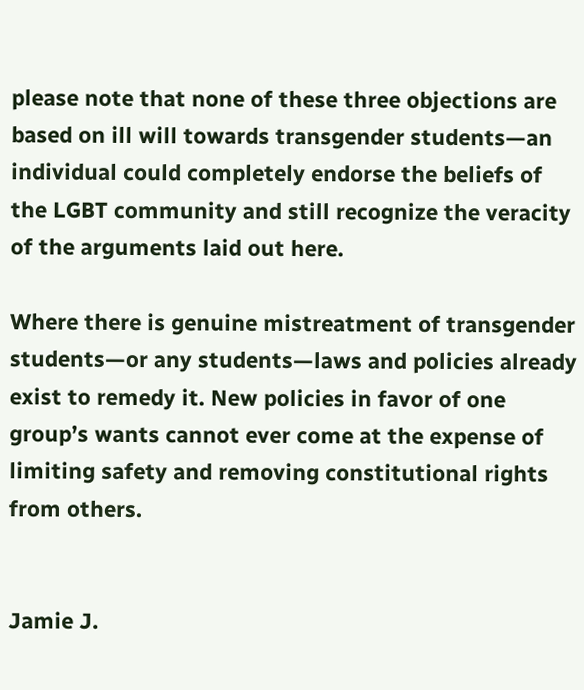please note that none of these three objections are based on ill will towards transgender students—an individual could completely endorse the beliefs of the LGBT community and still recognize the veracity of the arguments laid out here.

Where there is genuine mistreatment of transgender students—or any students—laws and policies already exist to remedy it. New policies in favor of one group’s wants cannot ever come at the expense of limiting safety and removing constitutional rights from others.


Jamie J.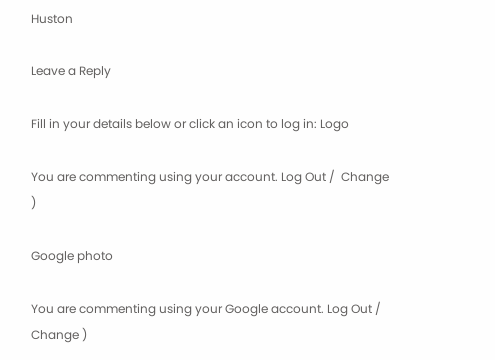Huston

Leave a Reply

Fill in your details below or click an icon to log in: Logo

You are commenting using your account. Log Out /  Change )

Google photo

You are commenting using your Google account. Log Out /  Change )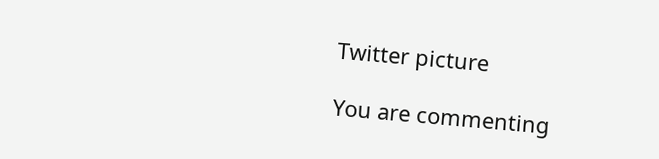Twitter picture

You are commenting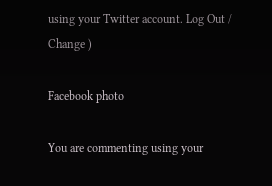using your Twitter account. Log Out /  Change )

Facebook photo

You are commenting using your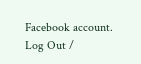Facebook account. Log Out /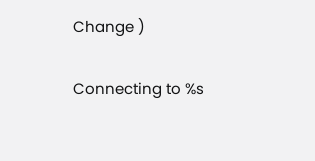Change )

Connecting to %s